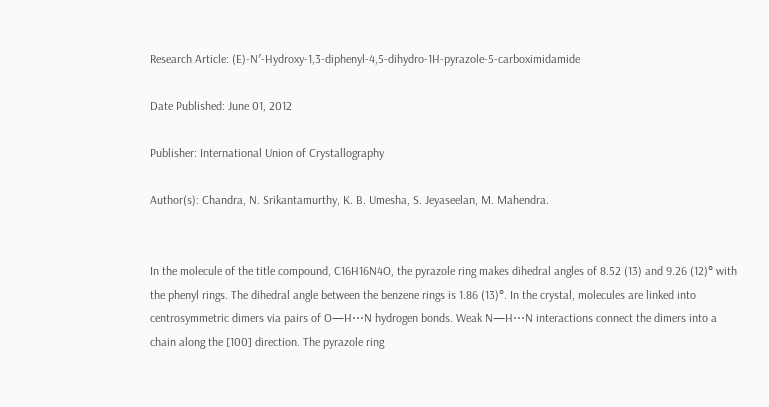Research Article: (E)-N′-Hydroxy-1,3-diphenyl-4,5-dihydro-1H-pyrazole-5-carboximidamide

Date Published: June 01, 2012

Publisher: International Union of Crystallography

Author(s): Chandra, N. Srikantamurthy, K. B. Umesha, S. Jeyaseelan, M. Mahendra.


In the molecule of the title compound, C16H16N4O, the pyrazole ring makes dihedral angles of 8.52 (13) and 9.26 (12)° with the phenyl rings. The dihedral angle between the benzene rings is 1.86 (13)°. In the crystal, molecules are linked into centrosymmetric dimers via pairs of O—H⋯N hydrogen bonds. Weak N—H⋯N interactions connect the dimers into a chain along the [100] direction. The pyrazole ring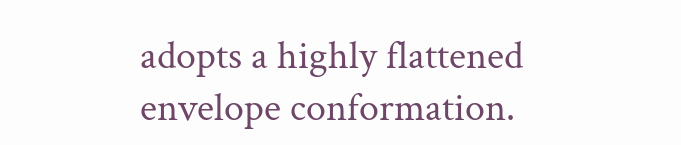adopts a highly flattened envelope conformation.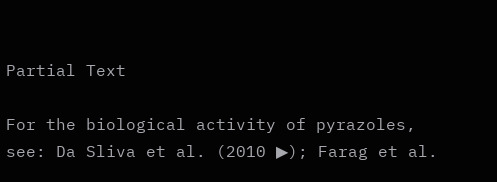Partial Text

For the biological activity of pyrazoles, see: Da Sliva et al. (2010 ▶); Farag et al.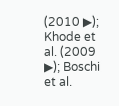(2010 ▶); Khode et al. (2009 ▶); Boschi et al.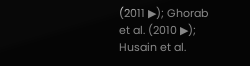(2011 ▶); Ghorab et al. (2010 ▶); Husain et al.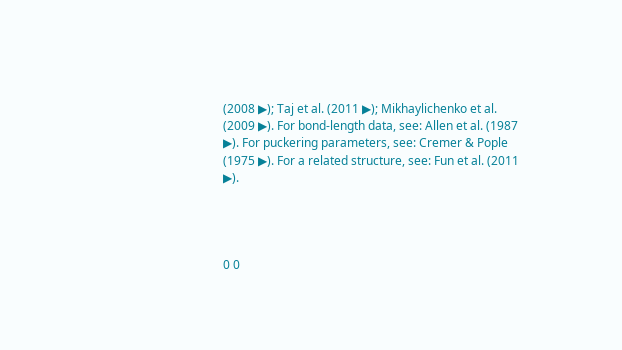(2008 ▶); Taj et al. (2011 ▶); Mikhaylichenko et al. (2009 ▶). For bond-length data, see: Allen et al. (1987 ▶). For puckering parameters, see: Cremer & Pople (1975 ▶). For a related structure, see: Fun et al. (2011 ▶).




0 0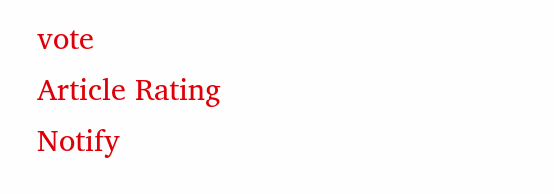vote
Article Rating
Notify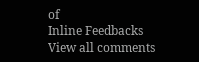of
Inline Feedbacks
View all comments